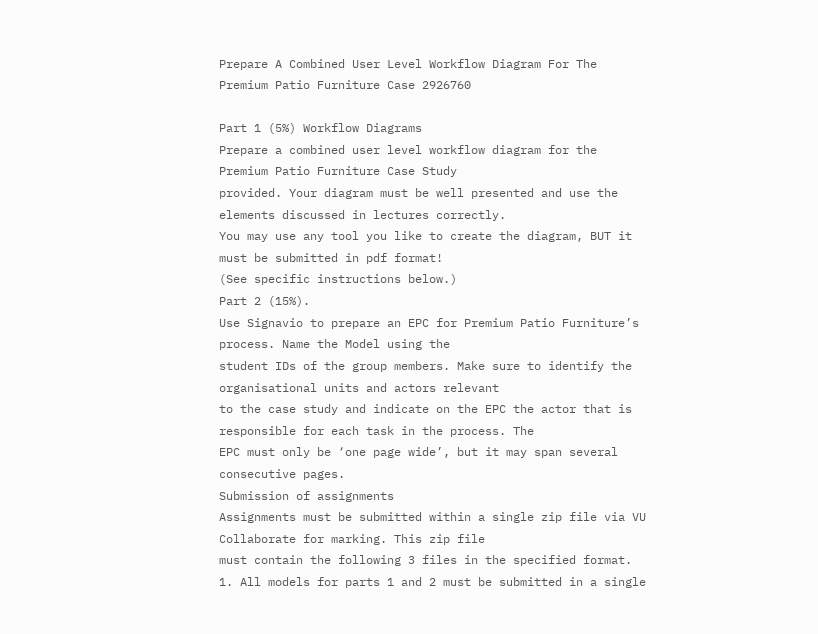Prepare A Combined User Level Workflow Diagram For The Premium Patio Furniture Case 2926760

Part 1 (5%) Workflow Diagrams
Prepare a combined user level workflow diagram for the Premium Patio Furniture Case Study
provided. Your diagram must be well presented and use the elements discussed in lectures correctly.
You may use any tool you like to create the diagram, BUT it must be submitted in pdf format!
(See specific instructions below.)
Part 2 (15%).
Use Signavio to prepare an EPC for Premium Patio Furniture’s process. Name the Model using the
student IDs of the group members. Make sure to identify the organisational units and actors relevant
to the case study and indicate on the EPC the actor that is responsible for each task in the process. The
EPC must only be ‘one page wide’, but it may span several consecutive pages.
Submission of assignments
Assignments must be submitted within a single zip file via VU Collaborate for marking. This zip file
must contain the following 3 files in the specified format.
1. All models for parts 1 and 2 must be submitted in a single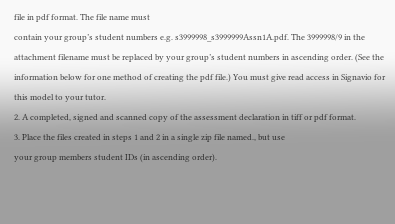file in pdf format. The file name must
contain your group’s student numbers e.g. s3999998_s3999999Assn1A.pdf. The 3999998/9 in the
attachment filename must be replaced by your group’s student numbers in ascending order. (See the
information below for one method of creating the pdf file.) You must give read access in Signavio for
this model to your tutor.
2. A completed, signed and scanned copy of the assessment declaration in tiff or pdf format.
3. Place the files created in steps 1 and 2 in a single zip file named., but use
your group members student IDs (in ascending order).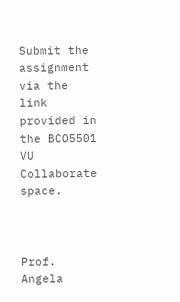Submit the assignment via the link provided in
the BCO5501 VU Collaborate space.



Prof. Angela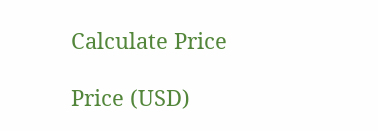Calculate Price

Price (USD)